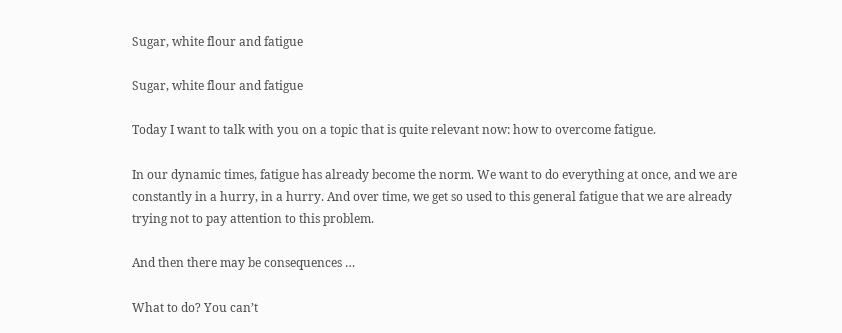Sugar, white flour and fatigue

Sugar, white flour and fatigue

Today I want to talk with you on a topic that is quite relevant now: how to overcome fatigue.

In our dynamic times, fatigue has already become the norm. We want to do everything at once, and we are constantly in a hurry, in a hurry. And over time, we get so used to this general fatigue that we are already trying not to pay attention to this problem.

And then there may be consequences …

What to do? You can’t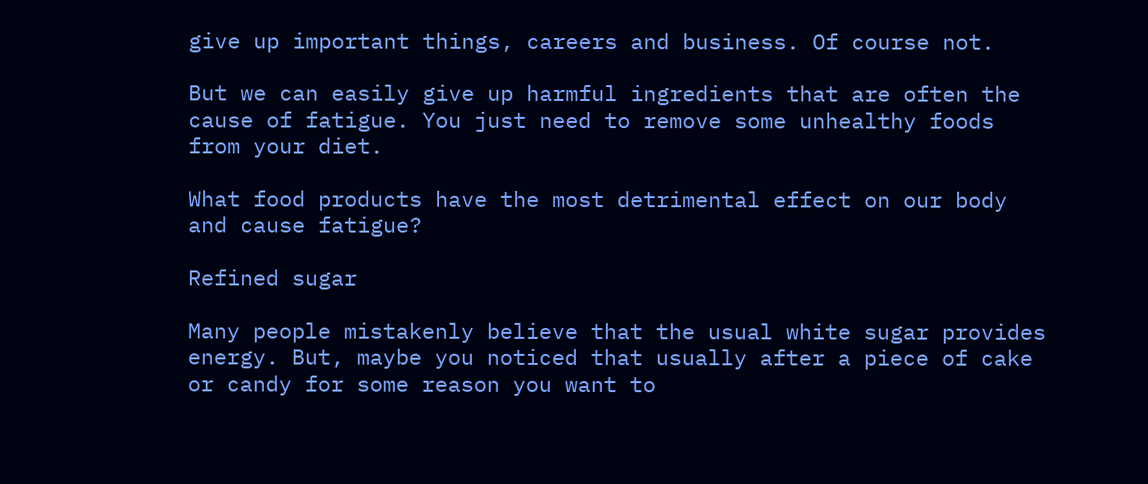give up important things, careers and business. Of course not.

But we can easily give up harmful ingredients that are often the cause of fatigue. You just need to remove some unhealthy foods from your diet.

What food products have the most detrimental effect on our body and cause fatigue?

Refined sugar

Many people mistakenly believe that the usual white sugar provides energy. But, maybe you noticed that usually after a piece of cake or candy for some reason you want to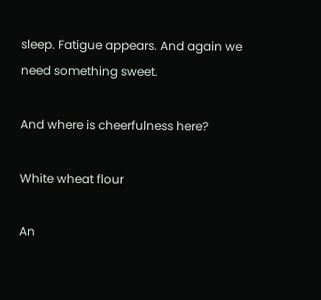sleep. Fatigue appears. And again we need something sweet.

And where is cheerfulness here?

White wheat flour

An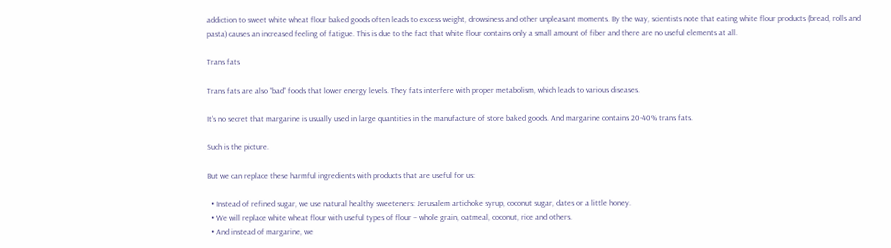addiction to sweet white wheat flour baked goods often leads to excess weight, drowsiness and other unpleasant moments. By the way, scientists note that eating white flour products (bread, rolls and pasta) causes an increased feeling of fatigue. This is due to the fact that white flour contains only a small amount of fiber and there are no useful elements at all.

Trans fats

Trans fats are also “bad” foods that lower energy levels. They fats interfere with proper metabolism, which leads to various diseases.

It’s no secret that margarine is usually used in large quantities in the manufacture of store baked goods. And margarine contains 20-40% trans fats.

Such is the picture.

But we can replace these harmful ingredients with products that are useful for us:

  • Instead of refined sugar, we use natural healthy sweeteners: Jerusalem artichoke syrup, coconut sugar, dates or a little honey.
  • We will replace white wheat flour with useful types of flour – whole grain, oatmeal, coconut, rice and others.
  • And instead of margarine, we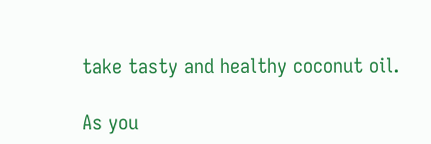take tasty and healthy coconut oil.

As you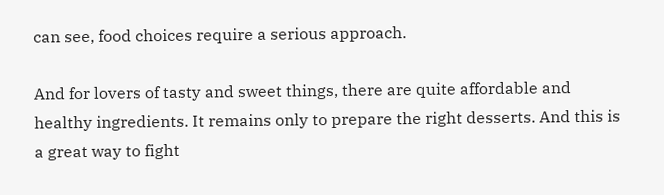can see, food choices require a serious approach.

And for lovers of tasty and sweet things, there are quite affordable and healthy ingredients. It remains only to prepare the right desserts. And this is a great way to fight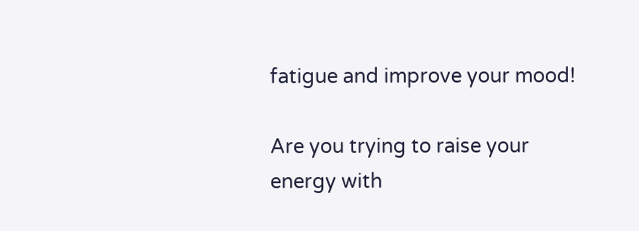fatigue and improve your mood!

Are you trying to raise your energy with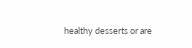healthy desserts or are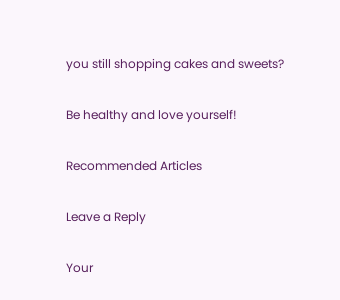you still shopping cakes and sweets?

Be healthy and love yourself!

Recommended Articles

Leave a Reply

Your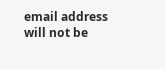email address will not be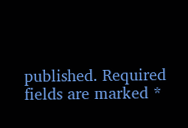published. Required fields are marked *